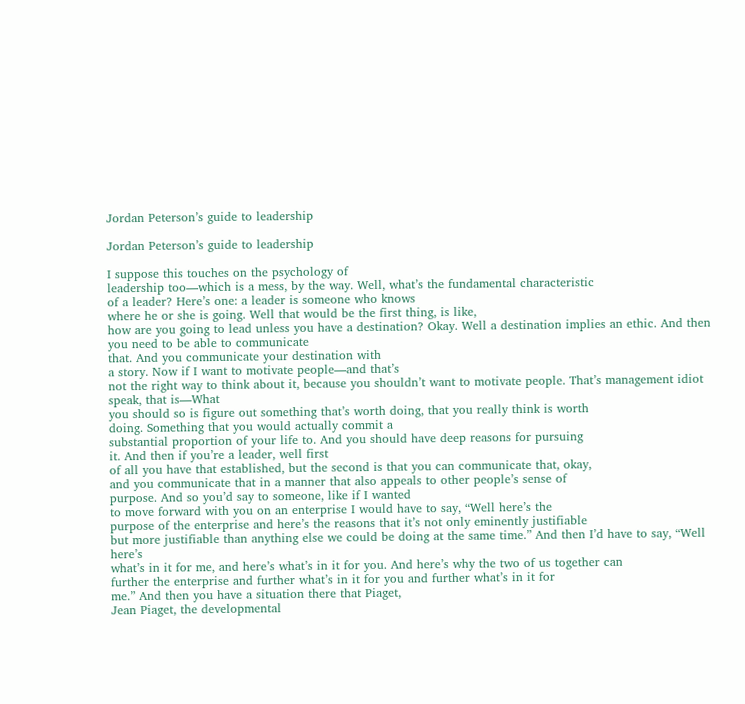Jordan Peterson’s guide to leadership

Jordan Peterson’s guide to leadership

I suppose this touches on the psychology of
leadership too—which is a mess, by the way. Well, what’s the fundamental characteristic
of a leader? Here’s one: a leader is someone who knows
where he or she is going. Well that would be the first thing, is like,
how are you going to lead unless you have a destination? Okay. Well a destination implies an ethic. And then you need to be able to communicate
that. And you communicate your destination with
a story. Now if I want to motivate people—and that’s
not the right way to think about it, because you shouldn’t want to motivate people. That’s management idiot speak, that is—What
you should so is figure out something that’s worth doing, that you really think is worth
doing. Something that you would actually commit a
substantial proportion of your life to. And you should have deep reasons for pursuing
it. And then if you’re a leader, well first
of all you have that established, but the second is that you can communicate that, okay,
and you communicate that in a manner that also appeals to other people’s sense of
purpose. And so you’d say to someone, like if I wanted
to move forward with you on an enterprise I would have to say, “Well here’s the
purpose of the enterprise and here’s the reasons that it’s not only eminently justifiable
but more justifiable than anything else we could be doing at the same time.” And then I’d have to say, “Well here’s
what’s in it for me, and here’s what’s in it for you. And here’s why the two of us together can
further the enterprise and further what’s in it for you and further what’s in it for
me.” And then you have a situation there that Piaget,
Jean Piaget, the developmental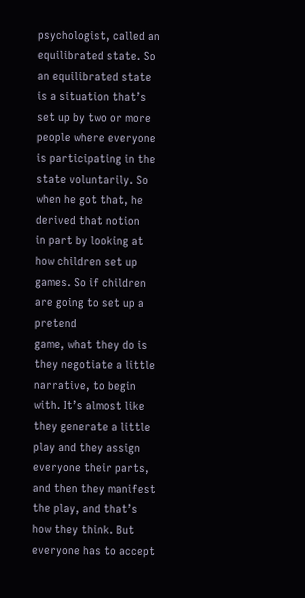psychologist, called an equilibrated state. So an equilibrated state is a situation that’s
set up by two or more people where everyone is participating in the state voluntarily. So when he got that, he derived that notion
in part by looking at how children set up games. So if children are going to set up a pretend
game, what they do is they negotiate a little narrative, to begin with. It’s almost like they generate a little
play and they assign everyone their parts, and then they manifest the play, and that’s
how they think. But everyone has to accept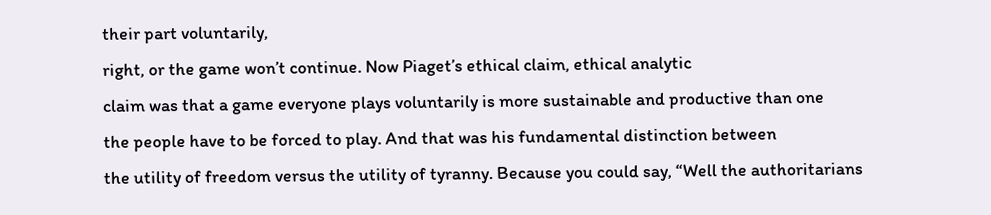their part voluntarily,
right, or the game won’t continue. Now Piaget’s ethical claim, ethical analytic
claim was that a game everyone plays voluntarily is more sustainable and productive than one
the people have to be forced to play. And that was his fundamental distinction between
the utility of freedom versus the utility of tyranny. Because you could say, “Well the authoritarians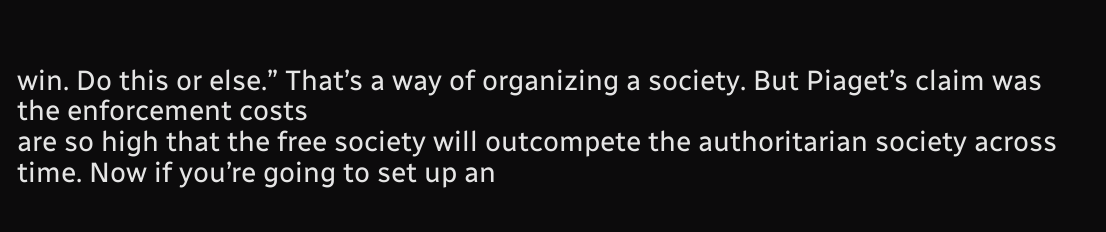win. Do this or else.” That’s a way of organizing a society. But Piaget’s claim was the enforcement costs
are so high that the free society will outcompete the authoritarian society across time. Now if you’re going to set up an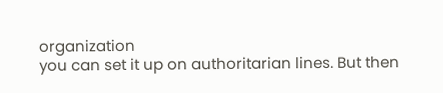organization
you can set it up on authoritarian lines. But then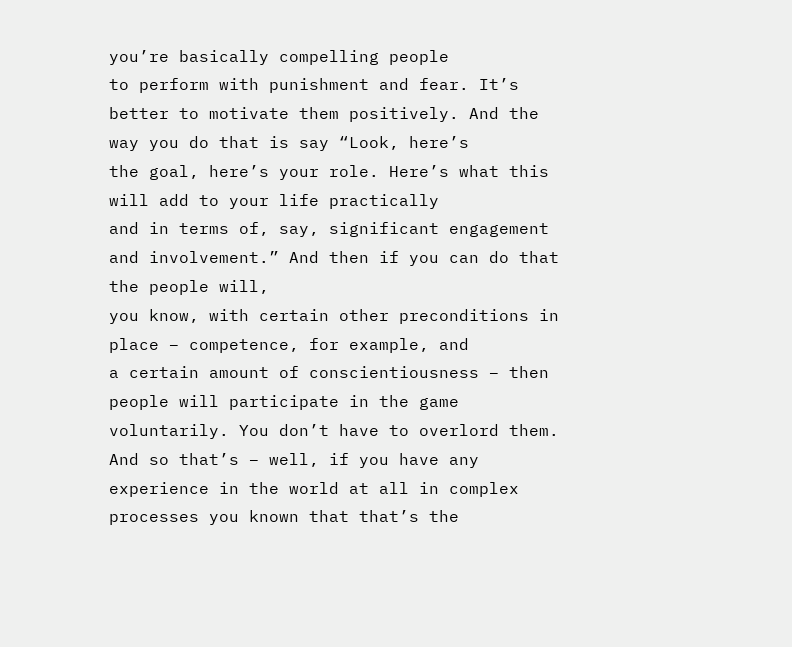you’re basically compelling people
to perform with punishment and fear. It’s better to motivate them positively. And the way you do that is say “Look, here’s
the goal, here’s your role. Here’s what this will add to your life practically
and in terms of, say, significant engagement and involvement.” And then if you can do that the people will,
you know, with certain other preconditions in place – competence, for example, and
a certain amount of conscientiousness – then people will participate in the game voluntarily. You don’t have to overlord them. And so that’s – well, if you have any
experience in the world at all in complex processes you known that that’s the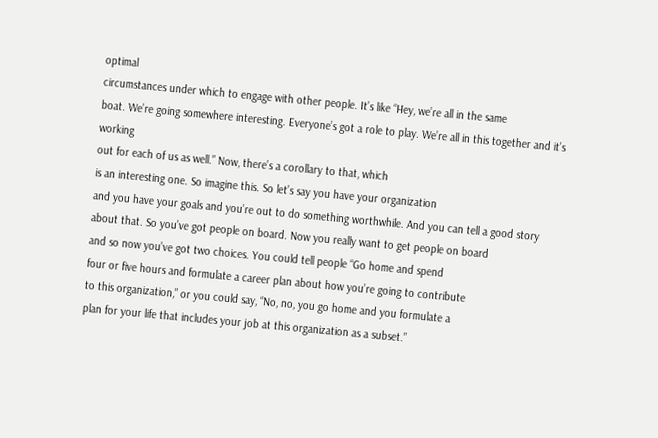optimal
circumstances under which to engage with other people. It’s like “Hey, we’re all in the same
boat. We’re going somewhere interesting. Everyone’s got a role to play. We’re all in this together and it’s working
out for each of us as well.” Now, there’s a corollary to that, which
is an interesting one. So imagine this. So let’s say you have your organization
and you have your goals and you’re out to do something worthwhile. And you can tell a good story about that. So you’ve got people on board. Now you really want to get people on board
and so now you’ve got two choices. You could tell people “Go home and spend
four or five hours and formulate a career plan about how you’re going to contribute
to this organization,” or you could say, “No, no, you go home and you formulate a
plan for your life that includes your job at this organization as a subset.”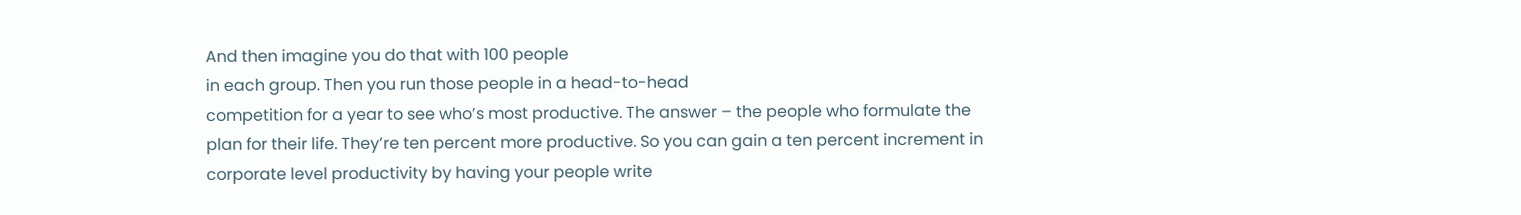And then imagine you do that with 100 people
in each group. Then you run those people in a head-to-head
competition for a year to see who’s most productive. The answer – the people who formulate the
plan for their life. They’re ten percent more productive. So you can gain a ten percent increment in
corporate level productivity by having your people write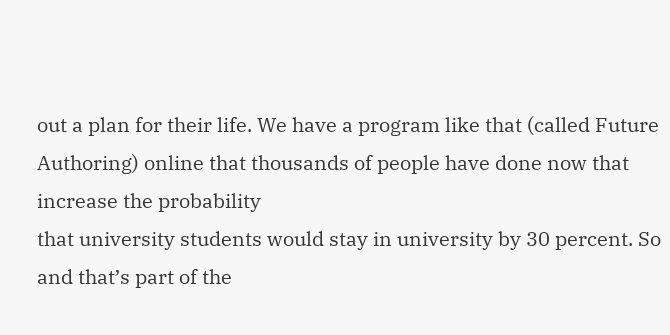out a plan for their life. We have a program like that (called Future
Authoring) online that thousands of people have done now that increase the probability
that university students would stay in university by 30 percent. So and that’s part of the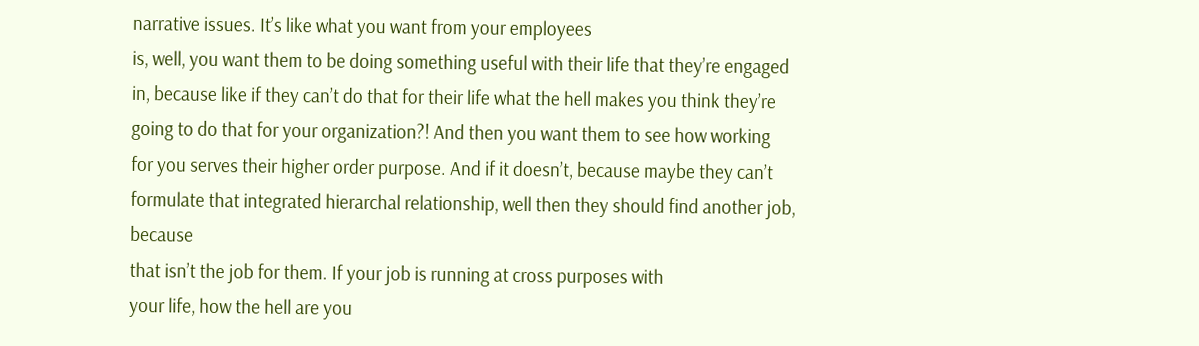narrative issues. It’s like what you want from your employees
is, well, you want them to be doing something useful with their life that they’re engaged
in, because like if they can’t do that for their life what the hell makes you think they’re
going to do that for your organization?! And then you want them to see how working
for you serves their higher order purpose. And if it doesn’t, because maybe they can’t
formulate that integrated hierarchal relationship, well then they should find another job, because
that isn’t the job for them. If your job is running at cross purposes with
your life, how the hell are you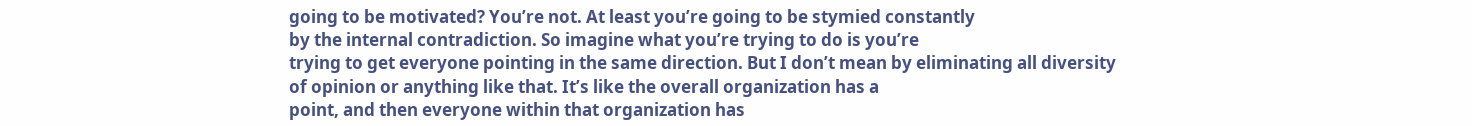going to be motivated? You’re not. At least you’re going to be stymied constantly
by the internal contradiction. So imagine what you’re trying to do is you’re
trying to get everyone pointing in the same direction. But I don’t mean by eliminating all diversity
of opinion or anything like that. It’s like the overall organization has a
point, and then everyone within that organization has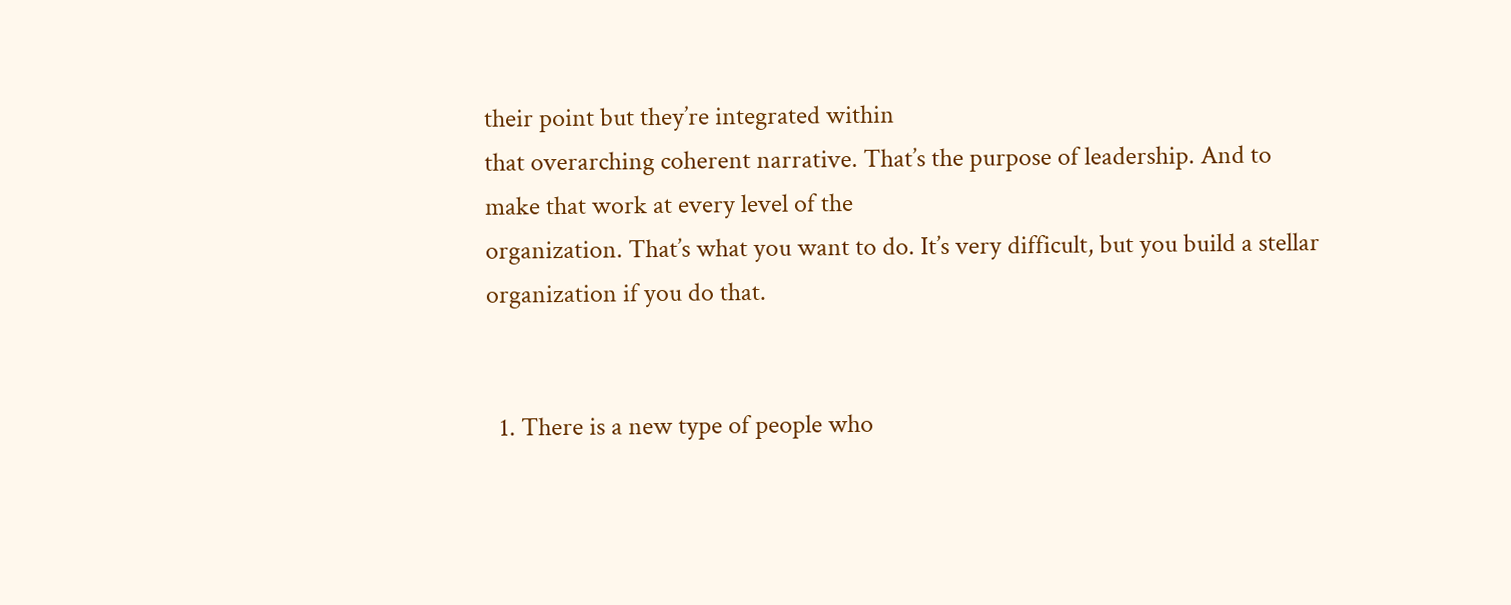their point but they’re integrated within
that overarching coherent narrative. That’s the purpose of leadership. And to make that work at every level of the
organization. That’s what you want to do. It’s very difficult, but you build a stellar
organization if you do that.


  1. There is a new type of people who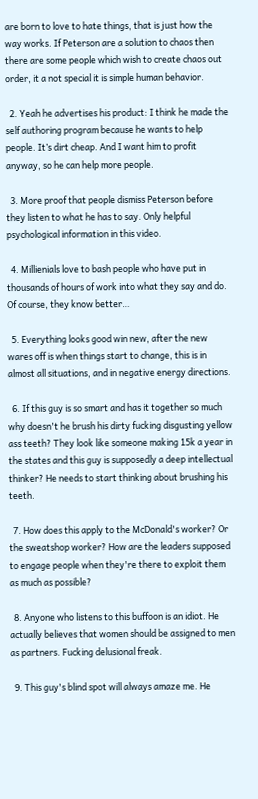are born to love to hate things, that is just how the way works. If Peterson are a solution to chaos then there are some people which wish to create chaos out order, it a not special it is simple human behavior.

  2. Yeah he advertises his product: I think he made the self authoring program because he wants to help people. It’s dirt cheap. And I want him to profit anyway, so he can help more people.

  3. More proof that people dismiss Peterson before they listen to what he has to say. Only helpful psychological information in this video.

  4. Millienials love to bash people who have put in thousands of hours of work into what they say and do. Of course, they know better…

  5. Everything looks good win new, after the new wares off is when things start to change, this is in almost all situations, and in negative energy directions.

  6. If this guy is so smart and has it together so much why doesn't he brush his dirty fucking disgusting yellow ass teeth? They look like someone making 15k a year in the states and this guy is supposedly a deep intellectual thinker? He needs to start thinking about brushing his teeth.

  7. How does this apply to the McDonald's worker? Or the sweatshop worker? How are the leaders supposed to engage people when they're there to exploit them as much as possible?

  8. Anyone who listens to this buffoon is an idiot. He actually believes that women should be assigned to men as partners. Fucking delusional freak.

  9. This guy's blind spot will always amaze me. He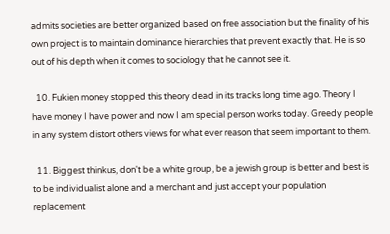admits societies are better organized based on free association but the finality of his own project is to maintain dominance hierarchies that prevent exactly that. He is so out of his depth when it comes to sociology that he cannot see it.

  10. Fukien money stopped this theory dead in its tracks long time ago. Theory I have money I have power and now I am special person works today. Greedy people in any system distort others views for what ever reason that seem important to them.

  11. Biggest thinkus, don't be a white group, be a jewish group is better and best is to be individualist alone and a merchant and just accept your population replacement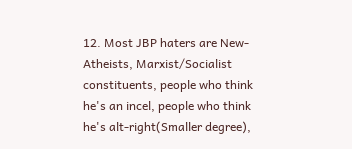12. Most JBP haters are New-Atheists, Marxist/Socialist constituents, people who think he's an incel, people who think he's alt-right(Smaller degree),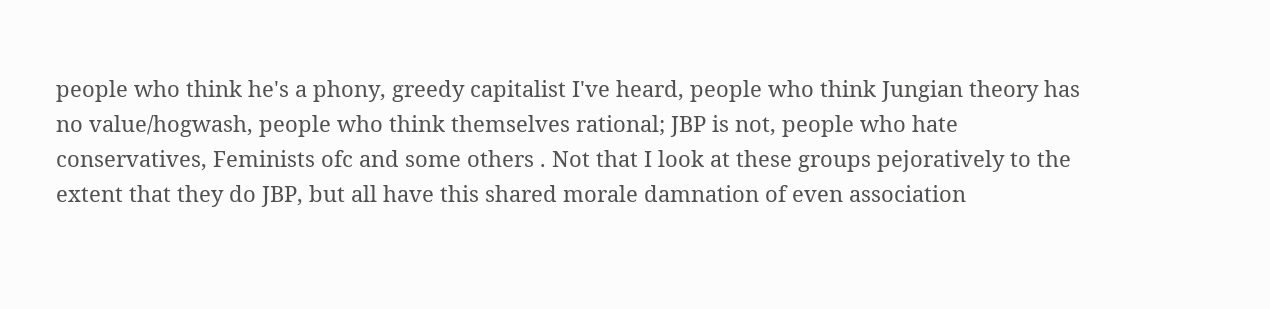people who think he's a phony, greedy capitalist I've heard, people who think Jungian theory has no value/hogwash, people who think themselves rational; JBP is not, people who hate conservatives, Feminists ofc and some others . Not that I look at these groups pejoratively to the extent that they do JBP, but all have this shared morale damnation of even association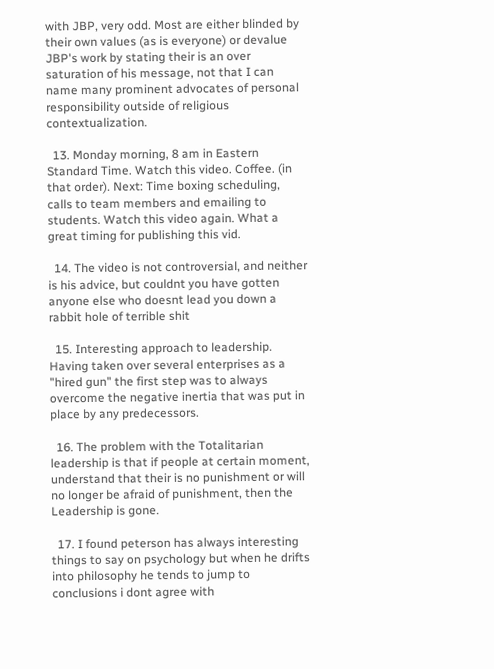with JBP, very odd. Most are either blinded by their own values (as is everyone) or devalue JBP's work by stating their is an over saturation of his message, not that I can name many prominent advocates of personal responsibility outside of religious contextualization.

  13. Monday morning, 8 am in Eastern Standard Time. Watch this video. Coffee. (in that order). Next: Time boxing scheduling, calls to team members and emailing to students. Watch this video again. What a great timing for publishing this vid.

  14. The video is not controversial, and neither is his advice, but couldnt you have gotten anyone else who doesnt lead you down a rabbit hole of terrible shit

  15. Interesting approach to leadership. Having taken over several enterprises as a "hired gun" the first step was to always overcome the negative inertia that was put in place by any predecessors.

  16. The problem with the Totalitarian leadership is that if people at certain moment, understand that their is no punishment or will no longer be afraid of punishment, then the Leadership is gone.

  17. I found peterson has always interesting things to say on psychology but when he drifts into philosophy he tends to jump to conclusions i dont agree with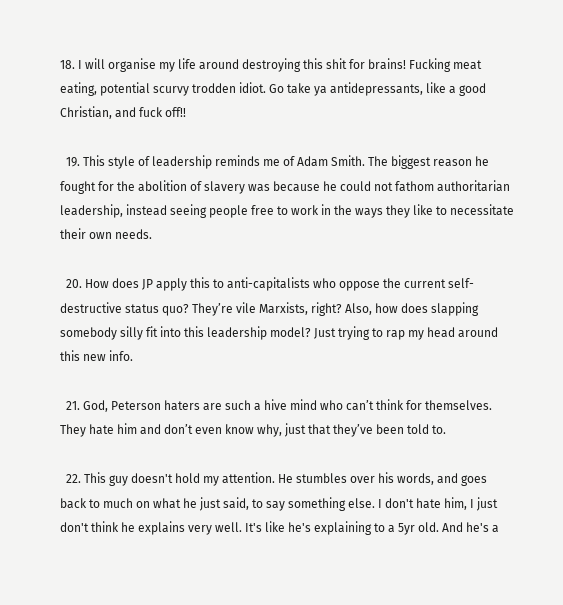18. I will organise my life around destroying this shit for brains! Fucking meat eating, potential scurvy trodden idiot. Go take ya antidepressants, like a good Christian, and fuck off!!

  19. This style of leadership reminds me of Adam Smith. The biggest reason he fought for the abolition of slavery was because he could not fathom authoritarian leadership, instead seeing people free to work in the ways they like to necessitate their own needs.

  20. How does JP apply this to anti-capitalists who oppose the current self-destructive status quo? They’re vile Marxists, right? Also, how does slapping somebody silly fit into this leadership model? Just trying to rap my head around this new info.

  21. God, Peterson haters are such a hive mind who can’t think for themselves. They hate him and don’t even know why, just that they’ve been told to.

  22. This guy doesn't hold my attention. He stumbles over his words, and goes back to much on what he just said, to say something else. I don't hate him, I just don't think he explains very well. It's like he's explaining to a 5yr old. And he's a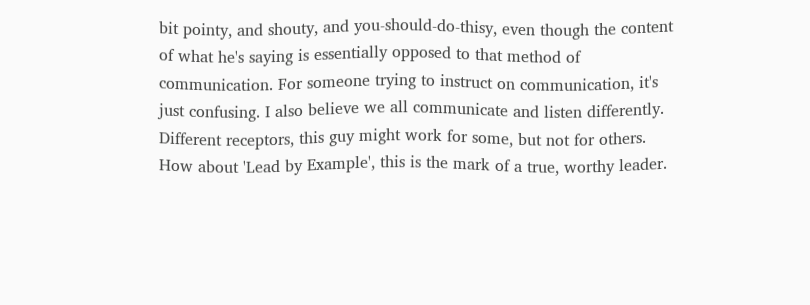bit pointy, and shouty, and you-should-do-thisy, even though the content of what he's saying is essentially opposed to that method of communication. For someone trying to instruct on communication, it's just confusing. I also believe we all communicate and listen differently. Different receptors, this guy might work for some, but not for others. How about 'Lead by Example', this is the mark of a true, worthy leader.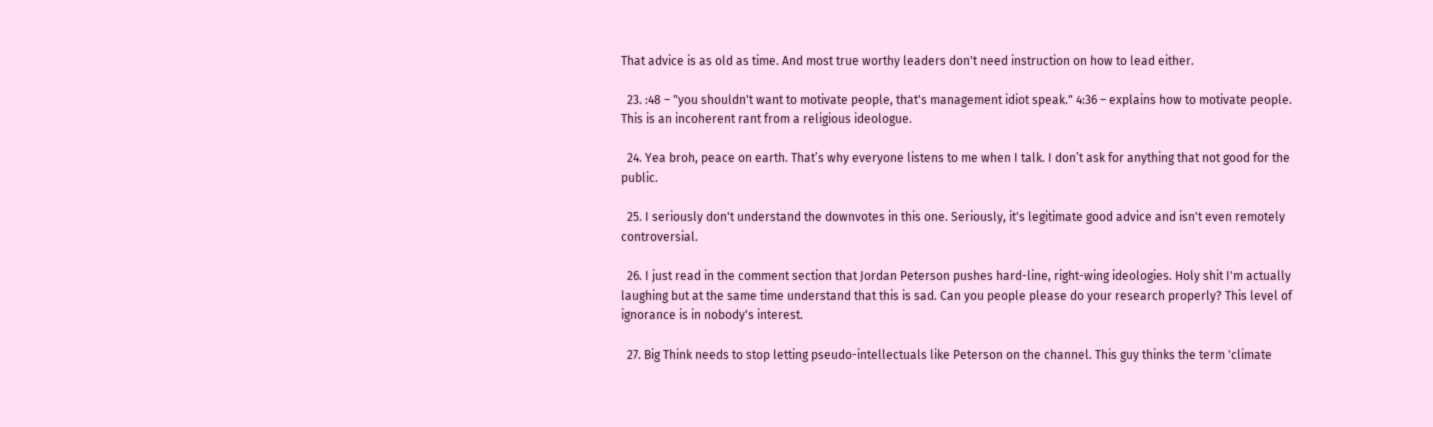That advice is as old as time. And most true worthy leaders don't need instruction on how to lead either.

  23. :48 – "you shouldn't want to motivate people, that's management idiot speak." 4:36 – explains how to motivate people. This is an incoherent rant from a religious ideologue.

  24. Yea broh, peace on earth. That’s why everyone listens to me when I talk. I don’t ask for anything that not good for the public.

  25. I seriously don't understand the downvotes in this one. Seriously, it's legitimate good advice and isn't even remotely controversial.

  26. I just read in the comment section that Jordan Peterson pushes hard-line, right-wing ideologies. Holy shit I'm actually laughing but at the same time understand that this is sad. Can you people please do your research properly? This level of ignorance is in nobody's interest.

  27. Big Think needs to stop letting pseudo-intellectuals like Peterson on the channel. This guy thinks the term 'climate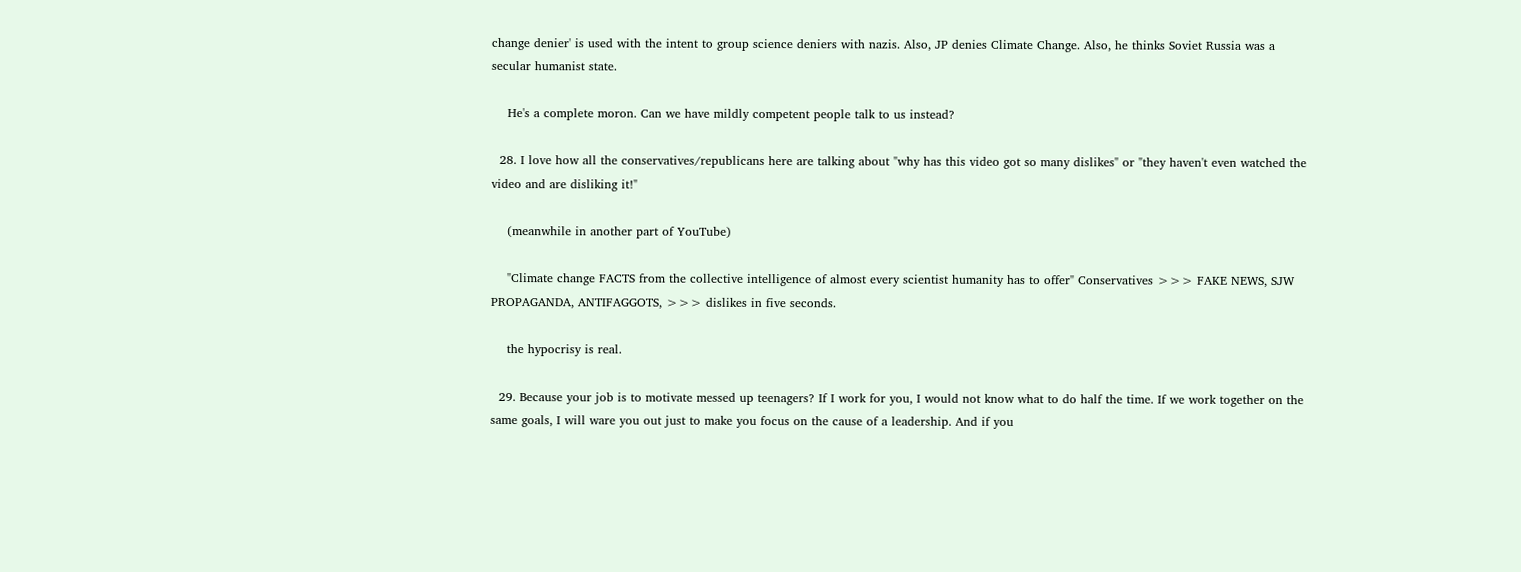change denier' is used with the intent to group science deniers with nazis. Also, JP denies Climate Change. Also, he thinks Soviet Russia was a secular humanist state.

    He's a complete moron. Can we have mildly competent people talk to us instead?

  28. I love how all the conservatives/republicans here are talking about "why has this video got so many dislikes" or "they haven't even watched the video and are disliking it!"

    (meanwhile in another part of YouTube)

    "Climate change FACTS from the collective intelligence of almost every scientist humanity has to offer" Conservatives >>> FAKE NEWS, SJW PROPAGANDA, ANTIFAGGOTS, >>> dislikes in five seconds.

    the hypocrisy is real.

  29. Because your job is to motivate messed up teenagers? If I work for you, I would not know what to do half the time. If we work together on the same goals, I will ware you out just to make you focus on the cause of a leadership. And if you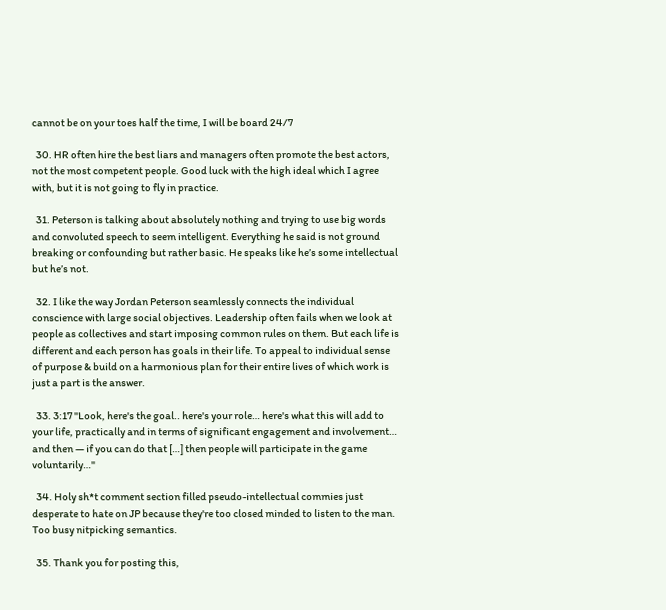cannot be on your toes half the time, I will be board 24/7

  30. HR often hire the best liars and managers often promote the best actors, not the most competent people. Good luck with the high ideal which I agree with, but it is not going to fly in practice.

  31. Peterson is talking about absolutely nothing and trying to use big words and convoluted speech to seem intelligent. Everything he said is not ground breaking or confounding but rather basic. He speaks like he’s some intellectual but he’s not.

  32. I like the way Jordan Peterson seamlessly connects the individual conscience with large social objectives. Leadership often fails when we look at people as collectives and start imposing common rules on them. But each life is different and each person has goals in their life. To appeal to individual sense of purpose & build on a harmonious plan for their entire lives of which work is just a part is the answer.

  33. 3:17 "Look, here's the goal.. here's your role… here's what this will add to your life, practically and in terms of significant engagement and involvement… and then — if you can do that […] then people will participate in the game voluntarily…"

  34. Holy sh*t comment section filled pseudo-intellectual commies just desperate to hate on JP because they're too closed minded to listen to the man. Too busy nitpicking semantics.

  35. Thank you for posting this,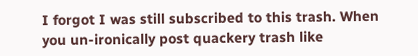I forgot I was still subscribed to this trash. When you un-ironically post quackery trash like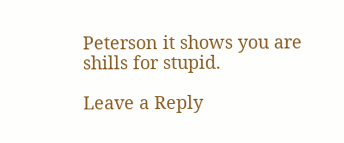Peterson it shows you are shills for stupid.

Leave a Reply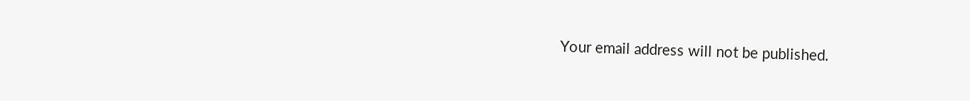Your email address will not be published.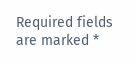Required fields are marked *